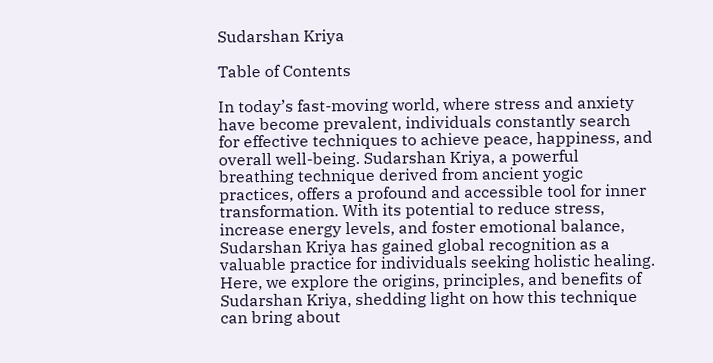Sudarshan Kriya

Table of Contents

In today’s fast-moving world, where stress and anxiety have become prevalent, individuals constantly search for effective techniques to achieve peace, happiness, and overall well-being. Sudarshan Kriya, a powerful breathing technique derived from ancient yogic practices, offers a profound and accessible tool for inner transformation. With its potential to reduce stress, increase energy levels, and foster emotional balance, Sudarshan Kriya has gained global recognition as a valuable practice for individuals seeking holistic healing. Here, we explore the origins, principles, and benefits of Sudarshan Kriya, shedding light on how this technique can bring about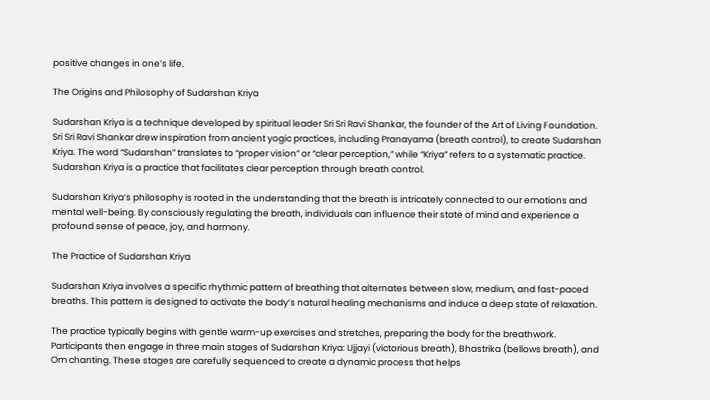positive changes in one’s life.

The Origins and Philosophy of Sudarshan Kriya

Sudarshan Kriya is a technique developed by spiritual leader Sri Sri Ravi Shankar, the founder of the Art of Living Foundation. Sri Sri Ravi Shankar drew inspiration from ancient yogic practices, including Pranayama (breath control), to create Sudarshan Kriya. The word “Sudarshan” translates to “proper vision” or “clear perception,” while “Kriya” refers to a systematic practice. Sudarshan Kriya is a practice that facilitates clear perception through breath control.

Sudarshan Kriya’s philosophy is rooted in the understanding that the breath is intricately connected to our emotions and mental well-being. By consciously regulating the breath, individuals can influence their state of mind and experience a profound sense of peace, joy, and harmony.

The Practice of Sudarshan Kriya

Sudarshan Kriya involves a specific rhythmic pattern of breathing that alternates between slow, medium, and fast-paced breaths. This pattern is designed to activate the body’s natural healing mechanisms and induce a deep state of relaxation.

The practice typically begins with gentle warm-up exercises and stretches, preparing the body for the breathwork. Participants then engage in three main stages of Sudarshan Kriya: Ujjayi (victorious breath), Bhastrika (bellows breath), and Om chanting. These stages are carefully sequenced to create a dynamic process that helps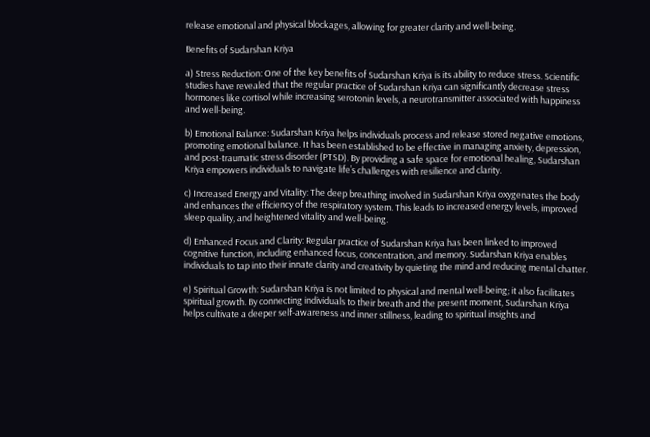release emotional and physical blockages, allowing for greater clarity and well-being.

Benefits of Sudarshan Kriya

a) Stress Reduction: One of the key benefits of Sudarshan Kriya is its ability to reduce stress. Scientific studies have revealed that the regular practice of Sudarshan Kriya can significantly decrease stress hormones like cortisol while increasing serotonin levels, a neurotransmitter associated with happiness and well-being.

b) Emotional Balance: Sudarshan Kriya helps individuals process and release stored negative emotions, promoting emotional balance. It has been established to be effective in managing anxiety, depression, and post-traumatic stress disorder (PTSD). By providing a safe space for emotional healing, Sudarshan Kriya empowers individuals to navigate life’s challenges with resilience and clarity.

c) Increased Energy and Vitality: The deep breathing involved in Sudarshan Kriya oxygenates the body and enhances the efficiency of the respiratory system. This leads to increased energy levels, improved sleep quality, and heightened vitality and well-being.

d) Enhanced Focus and Clarity: Regular practice of Sudarshan Kriya has been linked to improved cognitive function, including enhanced focus, concentration, and memory. Sudarshan Kriya enables individuals to tap into their innate clarity and creativity by quieting the mind and reducing mental chatter.

e) Spiritual Growth: Sudarshan Kriya is not limited to physical and mental well-being; it also facilitates spiritual growth. By connecting individuals to their breath and the present moment, Sudarshan Kriya helps cultivate a deeper self-awareness and inner stillness, leading to spiritual insights and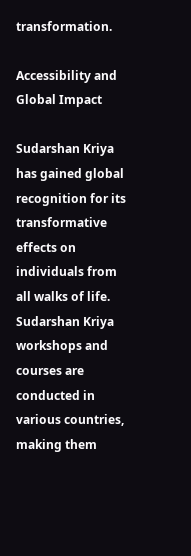transformation.

Accessibility and Global Impact

Sudarshan Kriya has gained global recognition for its transformative effects on individuals from all walks of life. Sudarshan Kriya workshops and courses are conducted in various countries, making them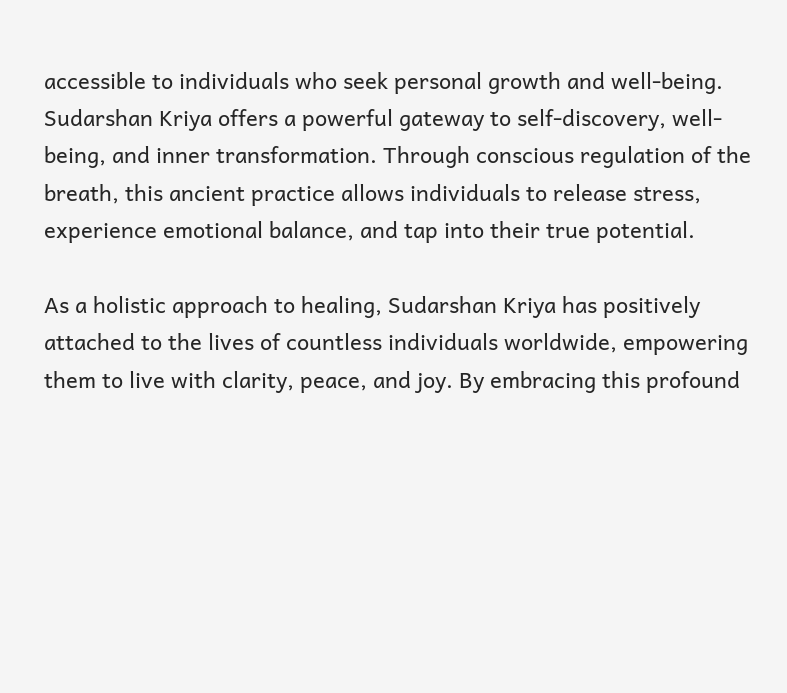accessible to individuals who seek personal growth and well-being. Sudarshan Kriya offers a powerful gateway to self-discovery, well-being, and inner transformation. Through conscious regulation of the breath, this ancient practice allows individuals to release stress, experience emotional balance, and tap into their true potential.

As a holistic approach to healing, Sudarshan Kriya has positively attached to the lives of countless individuals worldwide, empowering them to live with clarity, peace, and joy. By embracing this profound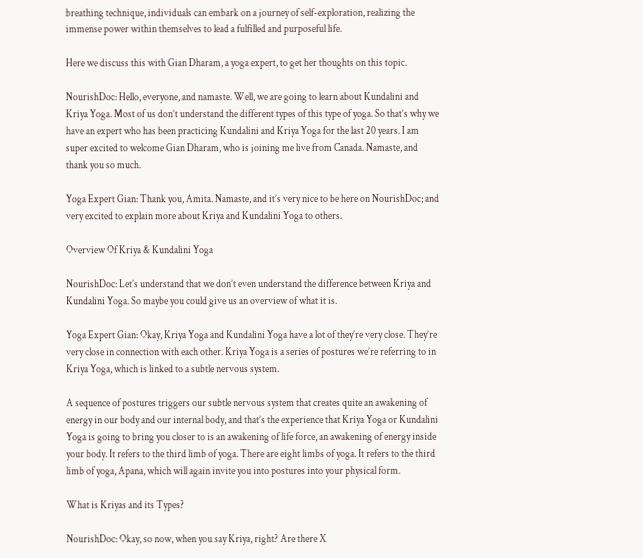breathing technique, individuals can embark on a journey of self-exploration, realizing the immense power within themselves to lead a fulfilled and purposeful life.

Here we discuss this with Gian Dharam, a yoga expert, to get her thoughts on this topic.

NourishDoc: Hello, everyone, and namaste. Well, we are going to learn about Kundalini and Kriya Yoga. Most of us don’t understand the different types of this type of yoga. So that’s why we have an expert who has been practicing Kundalini and Kriya Yoga for the last 20 years. I am super excited to welcome Gian Dharam, who is joining me live from Canada. Namaste, and thank you so much.

Yoga Expert Gian: Thank you, Amita. Namaste, and it’s very nice to be here on NourishDoc; and very excited to explain more about Kriya and Kundalini Yoga to others.

Overview Of Kriya & Kundalini Yoga

NourishDoc: Let’s understand that we don’t even understand the difference between Kriya and Kundalini Yoga. So maybe you could give us an overview of what it is.

Yoga Expert Gian: Okay, Kriya Yoga and Kundalini Yoga have a lot of they’re very close. They’re very close in connection with each other. Kriya Yoga is a series of postures we’re referring to in Kriya Yoga, which is linked to a subtle nervous system.

A sequence of postures triggers our subtle nervous system that creates quite an awakening of energy in our body and our internal body, and that’s the experience that Kriya Yoga or Kundalini Yoga is going to bring you closer to is an awakening of life force, an awakening of energy inside your body. It refers to the third limb of yoga. There are eight limbs of yoga. It refers to the third limb of yoga, Apana, which will again invite you into postures into your physical form.

What is Kriyas and its Types?

NourishDoc: Okay, so now, when you say Kriya, right? Are there X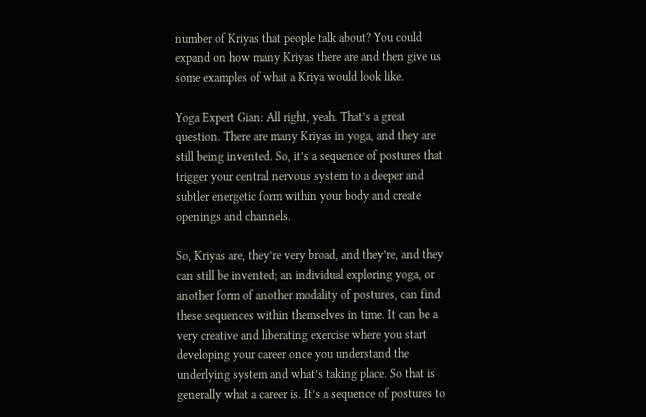number of Kriyas that people talk about? You could expand on how many Kriyas there are and then give us some examples of what a Kriya would look like.

Yoga Expert Gian: All right, yeah. That’s a great question. There are many Kriyas in yoga, and they are still being invented. So, it’s a sequence of postures that trigger your central nervous system to a deeper and subtler energetic form within your body and create openings and channels.

So, Kriyas are, they’re very broad, and they’re, and they can still be invented; an individual exploring yoga, or another form of another modality of postures, can find these sequences within themselves in time. It can be a very creative and liberating exercise where you start developing your career once you understand the underlying system and what’s taking place. So that is generally what a career is. It’s a sequence of postures to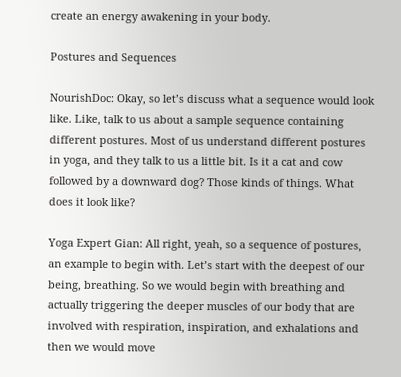create an energy awakening in your body.

Postures and Sequences

NourishDoc: Okay, so let’s discuss what a sequence would look like. Like, talk to us about a sample sequence containing different postures. Most of us understand different postures in yoga, and they talk to us a little bit. Is it a cat and cow followed by a downward dog? Those kinds of things. What does it look like?

Yoga Expert Gian: All right, yeah, so a sequence of postures, an example to begin with. Let’s start with the deepest of our being, breathing. So we would begin with breathing and actually triggering the deeper muscles of our body that are involved with respiration, inspiration, and exhalations and then we would move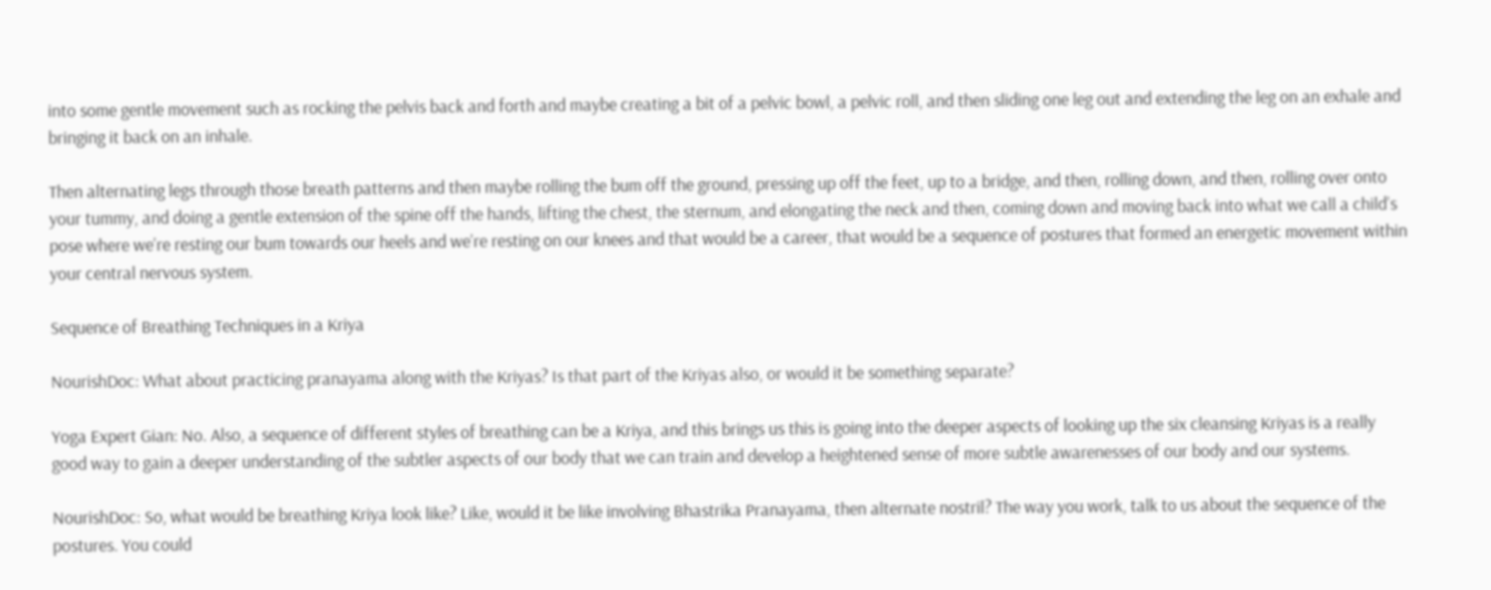into some gentle movement such as rocking the pelvis back and forth and maybe creating a bit of a pelvic bowl, a pelvic roll, and then sliding one leg out and extending the leg on an exhale and bringing it back on an inhale.

Then alternating legs through those breath patterns and then maybe rolling the bum off the ground, pressing up off the feet, up to a bridge, and then, rolling down, and then, rolling over onto your tummy, and doing a gentle extension of the spine off the hands, lifting the chest, the sternum, and elongating the neck and then, coming down and moving back into what we call a child’s pose where we’re resting our bum towards our heels and we’re resting on our knees and that would be a career, that would be a sequence of postures that formed an energetic movement within your central nervous system.

Sequence of Breathing Techniques in a Kriya

NourishDoc: What about practicing pranayama along with the Kriyas? Is that part of the Kriyas also, or would it be something separate?

Yoga Expert Gian: No. Also, a sequence of different styles of breathing can be a Kriya, and this brings us this is going into the deeper aspects of looking up the six cleansing Kriyas is a really good way to gain a deeper understanding of the subtler aspects of our body that we can train and develop a heightened sense of more subtle awarenesses of our body and our systems.

NourishDoc: So, what would be breathing Kriya look like? Like, would it be like involving Bhastrika Pranayama, then alternate nostril? The way you work, talk to us about the sequence of the postures. You could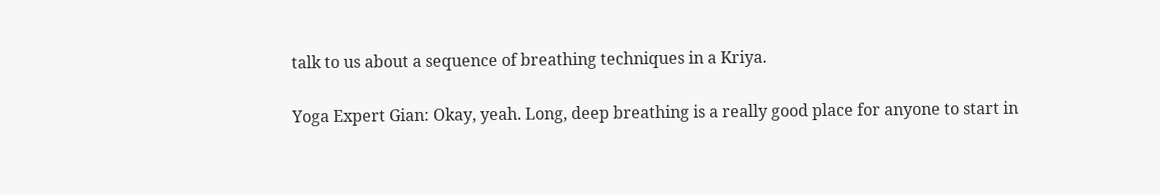talk to us about a sequence of breathing techniques in a Kriya.

Yoga Expert Gian: Okay, yeah. Long, deep breathing is a really good place for anyone to start in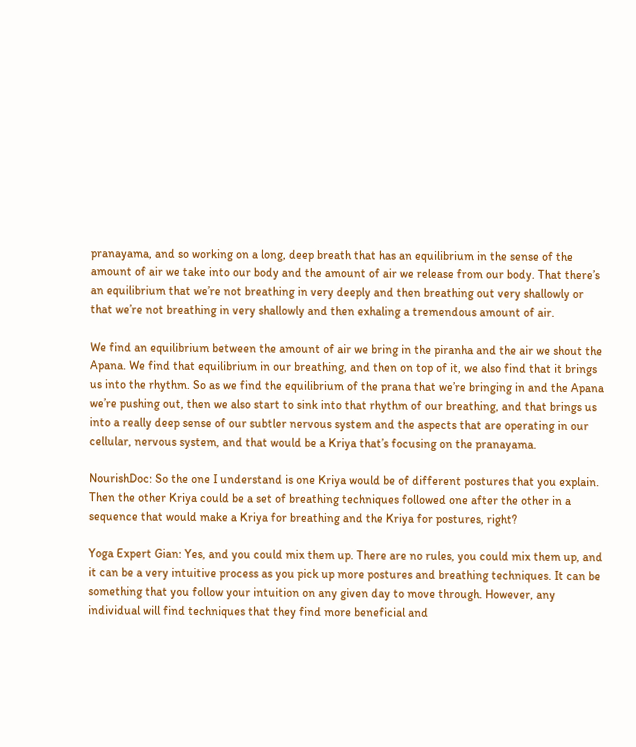pranayama, and so working on a long, deep breath that has an equilibrium in the sense of the amount of air we take into our body and the amount of air we release from our body. That there’s an equilibrium that we’re not breathing in very deeply and then breathing out very shallowly or that we’re not breathing in very shallowly and then exhaling a tremendous amount of air.

We find an equilibrium between the amount of air we bring in the piranha and the air we shout the Apana. We find that equilibrium in our breathing, and then on top of it, we also find that it brings us into the rhythm. So as we find the equilibrium of the prana that we’re bringing in and the Apana we’re pushing out, then we also start to sink into that rhythm of our breathing, and that brings us into a really deep sense of our subtler nervous system and the aspects that are operating in our cellular, nervous system, and that would be a Kriya that’s focusing on the pranayama.

NourishDoc: So the one I understand is one Kriya would be of different postures that you explain. Then the other Kriya could be a set of breathing techniques followed one after the other in a sequence that would make a Kriya for breathing and the Kriya for postures, right?

Yoga Expert Gian: Yes, and you could mix them up. There are no rules, you could mix them up, and it can be a very intuitive process as you pick up more postures and breathing techniques. It can be something that you follow your intuition on any given day to move through. However, any individual will find techniques that they find more beneficial and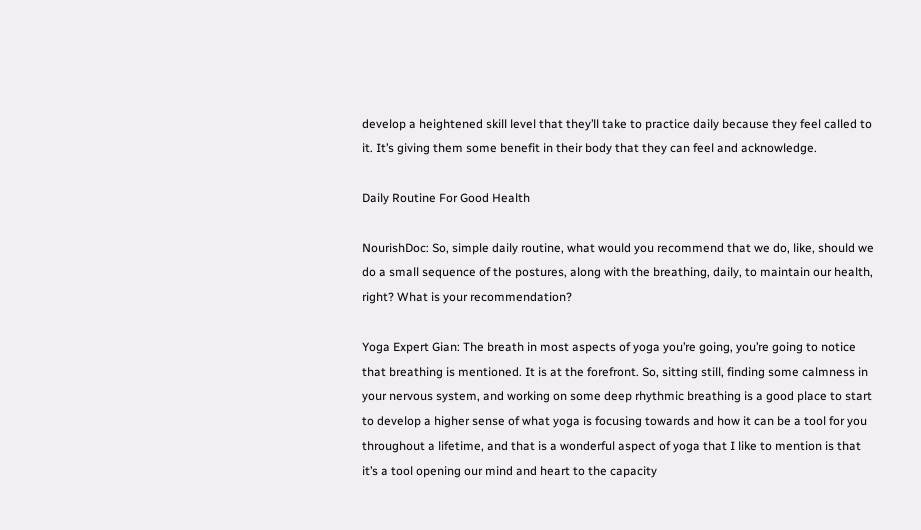develop a heightened skill level that they’ll take to practice daily because they feel called to it. It’s giving them some benefit in their body that they can feel and acknowledge.

Daily Routine For Good Health

NourishDoc: So, simple daily routine, what would you recommend that we do, like, should we do a small sequence of the postures, along with the breathing, daily, to maintain our health, right? What is your recommendation?

Yoga Expert Gian: The breath in most aspects of yoga you’re going, you’re going to notice that breathing is mentioned. It is at the forefront. So, sitting still, finding some calmness in your nervous system, and working on some deep rhythmic breathing is a good place to start to develop a higher sense of what yoga is focusing towards and how it can be a tool for you throughout a lifetime, and that is a wonderful aspect of yoga that I like to mention is that it’s a tool opening our mind and heart to the capacity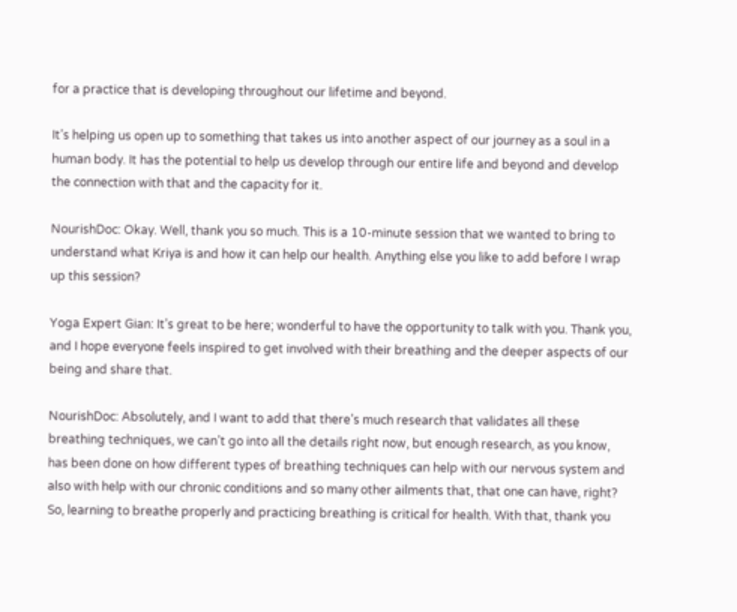for a practice that is developing throughout our lifetime and beyond.

It’s helping us open up to something that takes us into another aspect of our journey as a soul in a human body. It has the potential to help us develop through our entire life and beyond and develop the connection with that and the capacity for it.

NourishDoc: Okay. Well, thank you so much. This is a 10-minute session that we wanted to bring to understand what Kriya is and how it can help our health. Anything else you like to add before I wrap up this session?

Yoga Expert Gian: It’s great to be here; wonderful to have the opportunity to talk with you. Thank you, and I hope everyone feels inspired to get involved with their breathing and the deeper aspects of our being and share that.

NourishDoc: Absolutely, and I want to add that there’s much research that validates all these breathing techniques, we can’t go into all the details right now, but enough research, as you know, has been done on how different types of breathing techniques can help with our nervous system and also with help with our chronic conditions and so many other ailments that, that one can have, right? So, learning to breathe properly and practicing breathing is critical for health. With that, thank you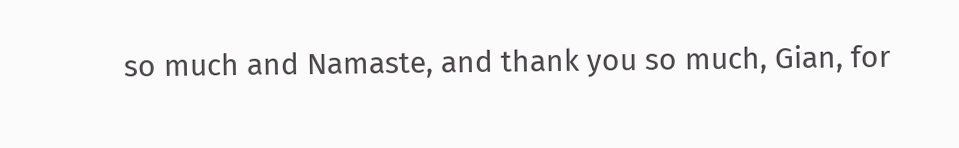so much and Namaste, and thank you so much, Gian, for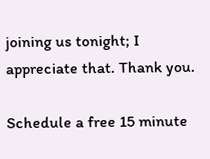joining us tonight; I appreciate that. Thank you.

Schedule a free 15 minute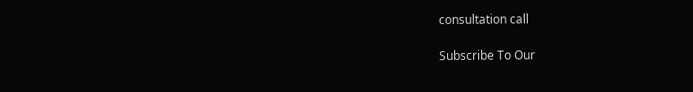consultation call

Subscribe To Our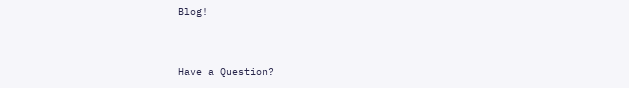Blog!


Have a Question?